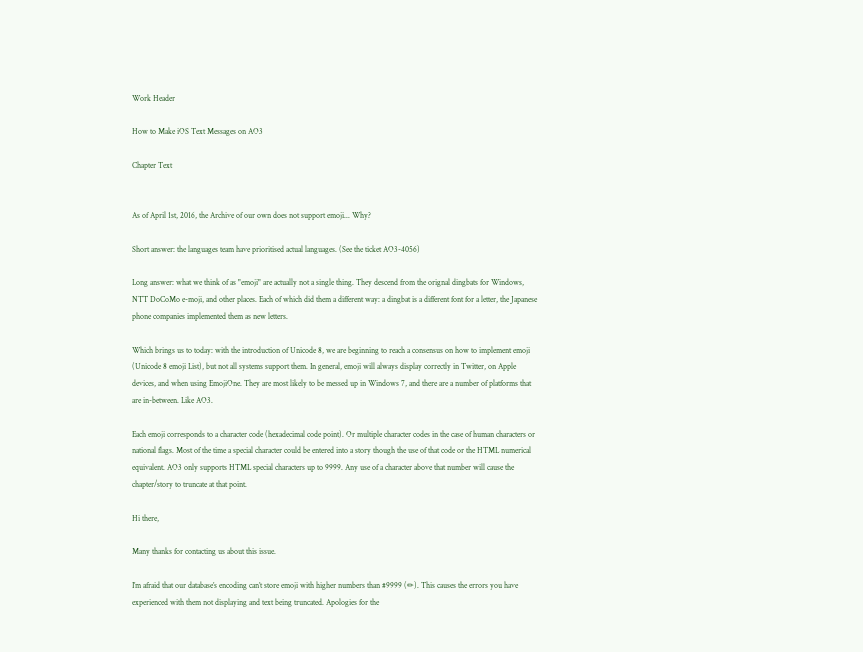Work Header

How to Make iOS Text Messages on AO3

Chapter Text


As of April 1st, 2016, the Archive of our own does not support emoji... Why?

Short answer: the languages team have prioritised actual languages. (See the ticket AO3-4056)

Long answer: what we think of as "emoji" are actually not a single thing. They descend from the orignal dingbats for Windows, NTT DoCoMo e-moji, and other places. Each of which did them a different way: a dingbat is a different font for a letter, the Japanese phone companies implemented them as new letters.

Which brings us to today: with the introduction of Unicode 8, we are beginning to reach a consensus on how to implement emoji (Unicode 8 emoji List), but not all systems support them. In general, emoji will always display correctly in Twitter, on Apple devices, and when using EmojiOne. They are most likely to be messed up in Windows 7, and there are a number of platforms that are in-between. Like AO3.

Each emoji corresponds to a character code (hexadecimal code point). Or multiple character codes in the case of human characters or national flags. Most of the time a special character could be entered into a story though the use of that code or the HTML numerical equivalent. AO3 only supports HTML special characters up to 9999. Any use of a character above that number will cause the chapter/story to truncate at that point.

Hi there,

Many thanks for contacting us about this issue.

I’m afraid that our database’s encoding can’t store emoji with higher numbers than #9999 (✏). This causes the errors you have experienced with them not displaying and text being truncated. Apologies for the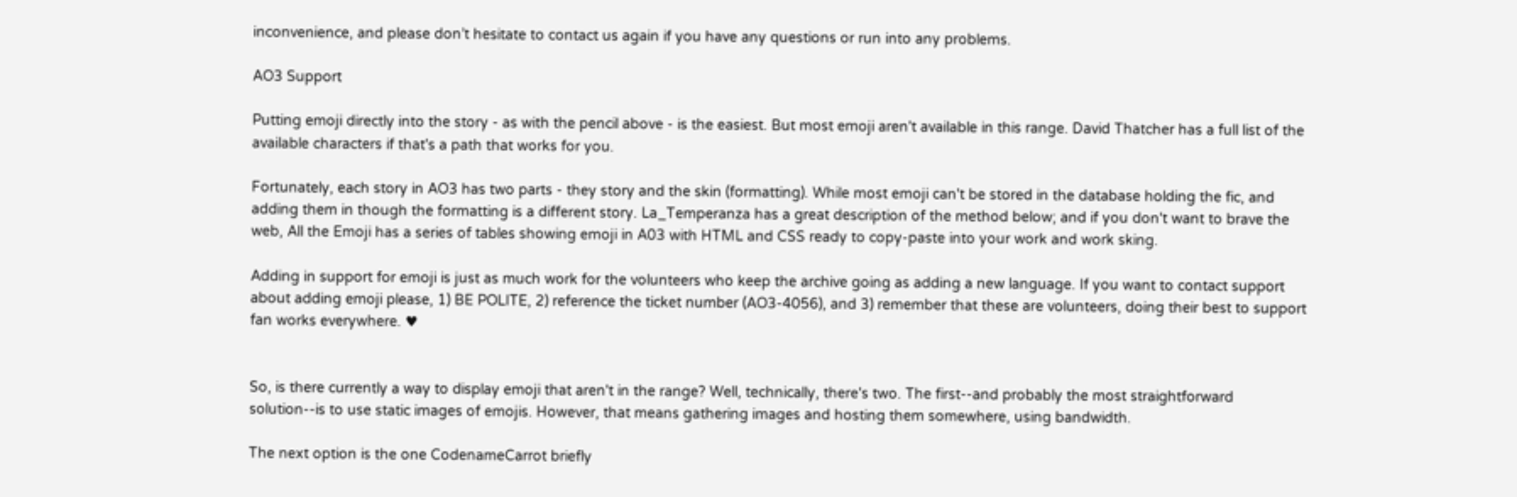inconvenience, and please don’t hesitate to contact us again if you have any questions or run into any problems.

AO3 Support

Putting emoji directly into the story - as with the pencil above - is the easiest. But most emoji aren't available in this range. David Thatcher has a full list of the available characters if that's a path that works for you.

Fortunately, each story in AO3 has two parts - they story and the skin (formatting). While most emoji can't be stored in the database holding the fic, and adding them in though the formatting is a different story. La_Temperanza has a great description of the method below; and if you don't want to brave the web, All the Emoji has a series of tables showing emoji in A03 with HTML and CSS ready to copy-paste into your work and work sking.

Adding in support for emoji is just as much work for the volunteers who keep the archive going as adding a new language. If you want to contact support about adding emoji please, 1) BE POLITE, 2) reference the ticket number (AO3-4056), and 3) remember that these are volunteers, doing their best to support fan works everywhere. ♥


So, is there currently a way to display emoji that aren't in the range? Well, technically, there's two. The first--and probably the most straightforward solution--is to use static images of emojis. However, that means gathering images and hosting them somewhere, using bandwidth.

The next option is the one CodenameCarrot briefly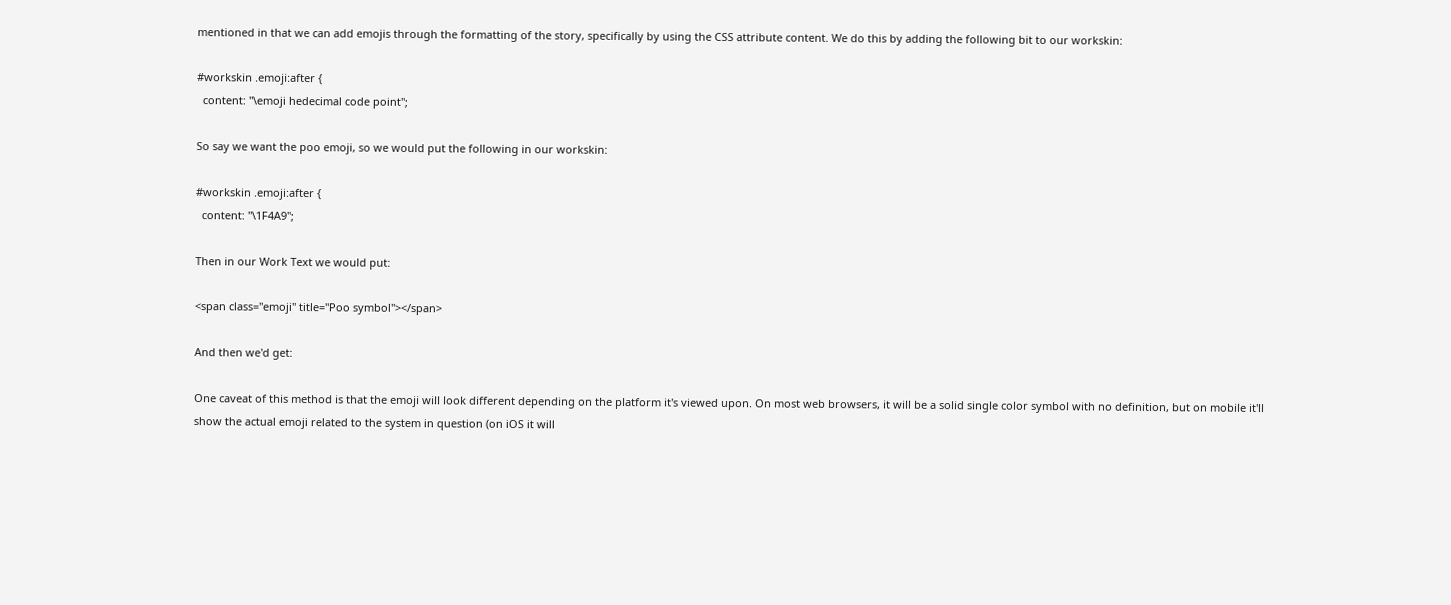mentioned in that we can add emojis through the formatting of the story, specifically by using the CSS attribute content. We do this by adding the following bit to our workskin:

#workskin .emoji:after {
  content: "\emoji hedecimal code point";

So say we want the poo emoji, so we would put the following in our workskin:

#workskin .emoji:after {
  content: "\1F4A9";

Then in our Work Text we would put:

<span class="emoji" title="Poo symbol"></span>

And then we'd get:

One caveat of this method is that the emoji will look different depending on the platform it's viewed upon. On most web browsers, it will be a solid single color symbol with no definition, but on mobile it'll show the actual emoji related to the system in question (on iOS it will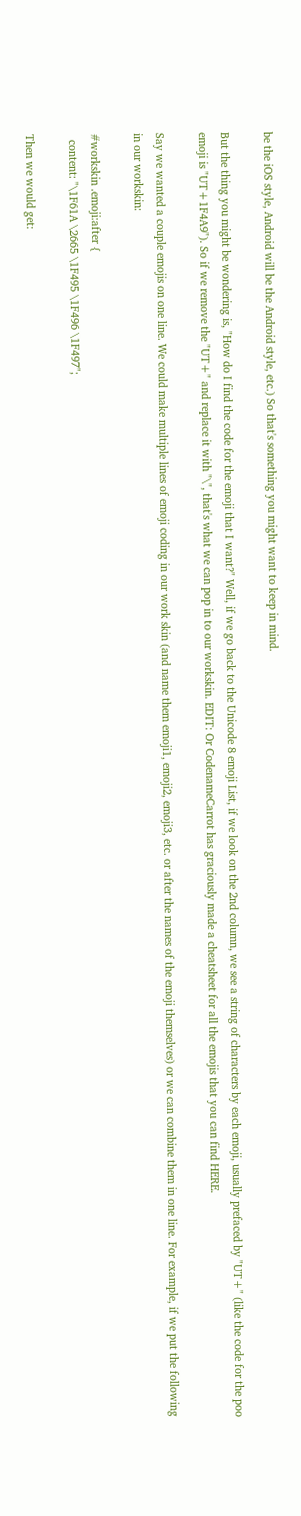be the iOS style, Android will be the Android style, etc.) So that's something you might want to keep in mind.

But the thing you might be wondering is, "How do I find the code for the emoji that I want?" Well, if we go back to the Unicode 8 emoji List, if we look on the 2nd column, we see a string of characters by each emoji, usually prefaced by "UT+" (like the code for the poo emoji is "UT+1F4A9"). So if we remove the "UT+" and replace it with "\", that's what we can pop in to our workskin. EDIT: Or CodenameCarrot has graciously made a cheatsheet for all the emojis that you can find HERE.

Say we wanted a couple emojis on one line. We could make multiple lines of emoji coding in our work skin (and name them emoji1, emoji2, emoji3, etc. or after the names of the emoji themselves) or we can combine them in one line. For example, if we put the following in our workskin:

#workskin .emoji:after {
  content: "\1F61A \2665 \1F495 \1F496 \1F497";

Then we would get: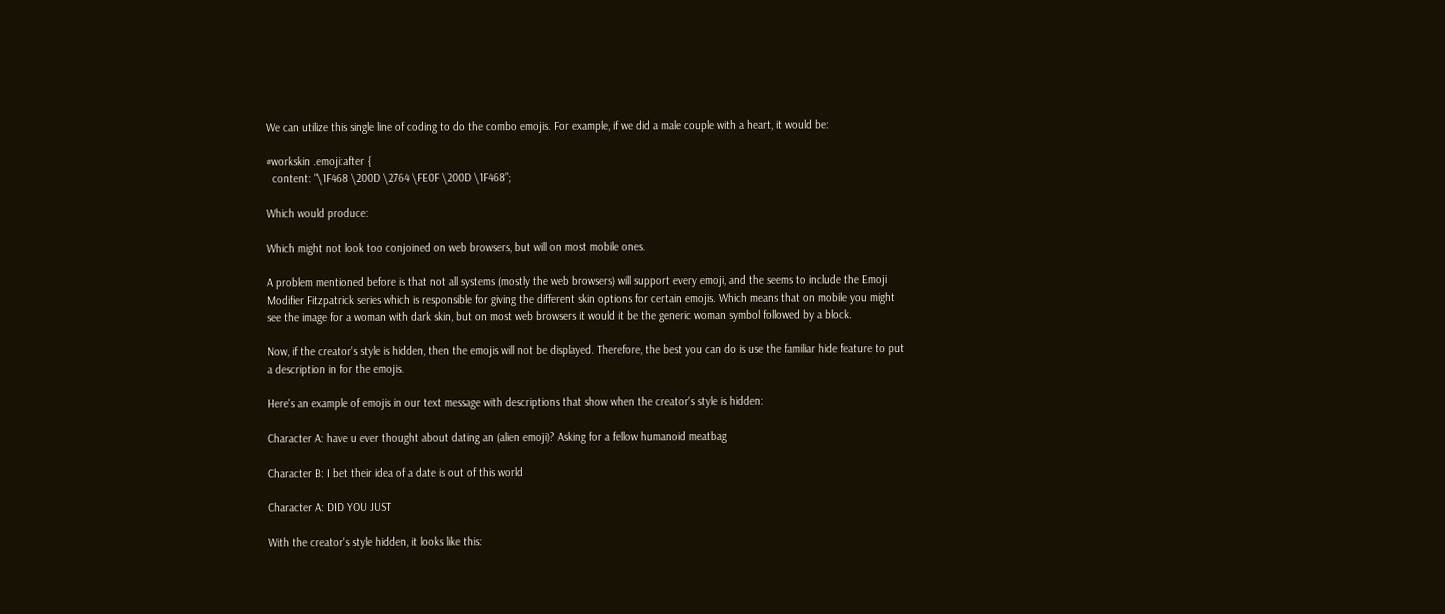We can utilize this single line of coding to do the combo emojis. For example, if we did a male couple with a heart, it would be:

#workskin .emoji:after {
  content: "\1F468 \200D \2764 \FE0F \200D \1F468";

Which would produce:

Which might not look too conjoined on web browsers, but will on most mobile ones.

A problem mentioned before is that not all systems (mostly the web browsers) will support every emoji, and the seems to include the Emoji Modifier Fitzpatrick series which is responsible for giving the different skin options for certain emojis. Which means that on mobile you might see the image for a woman with dark skin, but on most web browsers it would it be the generic woman symbol followed by a block.

Now, if the creator's style is hidden, then the emojis will not be displayed. Therefore, the best you can do is use the familiar hide feature to put a description in for the emojis.

Here's an example of emojis in our text message with descriptions that show when the creator's style is hidden:

Character A: have u ever thought about dating an (alien emoji)? Asking for a fellow humanoid meatbag

Character B: I bet their idea of a date is out of this world

Character A: DID YOU JUST

With the creator's style hidden, it looks like this: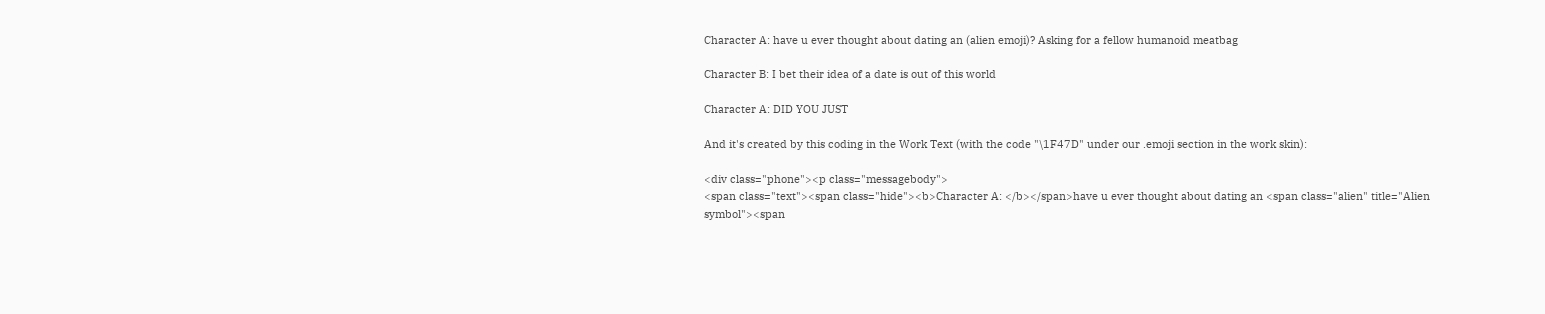Character A: have u ever thought about dating an (alien emoji)? Asking for a fellow humanoid meatbag

Character B: I bet their idea of a date is out of this world

Character A: DID YOU JUST

And it's created by this coding in the Work Text (with the code "\1F47D" under our .emoji section in the work skin):

<div class="phone"><p class="messagebody">
<span class="text"><span class="hide"><b>Character A: </b></span>have u ever thought about dating an <span class="alien" title="Alien symbol"><span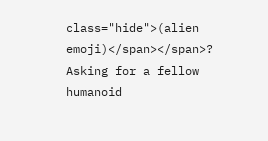class="hide">(alien emoji)</span></span>? Asking for a fellow humanoid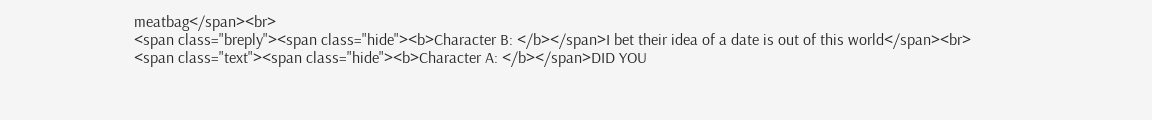meatbag</span><br>
<span class="breply"><span class="hide"><b>Character B: </b></span>I bet their idea of a date is out of this world</span><br>
<span class="text"><span class="hide"><b>Character A: </b></span>DID YOU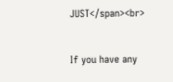JUST</span><br>

If you have any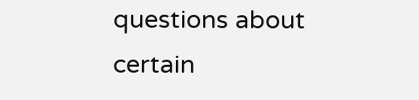questions about certain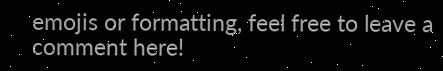emojis or formatting, feel free to leave a comment here!